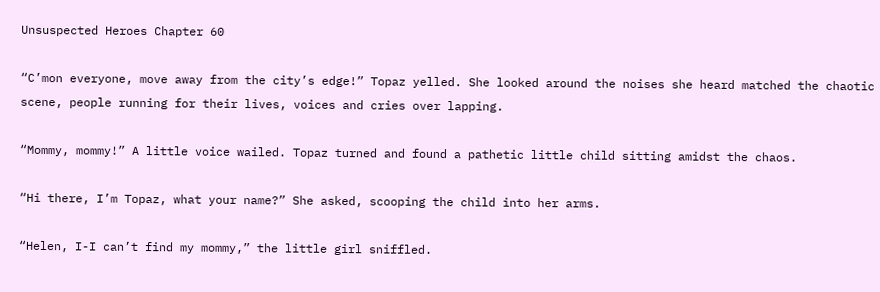Unsuspected Heroes Chapter 60

“C’mon everyone, move away from the city’s edge!” Topaz yelled. She looked around the noises she heard matched the chaotic scene, people running for their lives, voices and cries over lapping.

“Mommy, mommy!” A little voice wailed. Topaz turned and found a pathetic little child sitting amidst the chaos.

“Hi there, I’m Topaz, what your name?” She asked, scooping the child into her arms.

“Helen, I-I can’t find my mommy,” the little girl sniffled.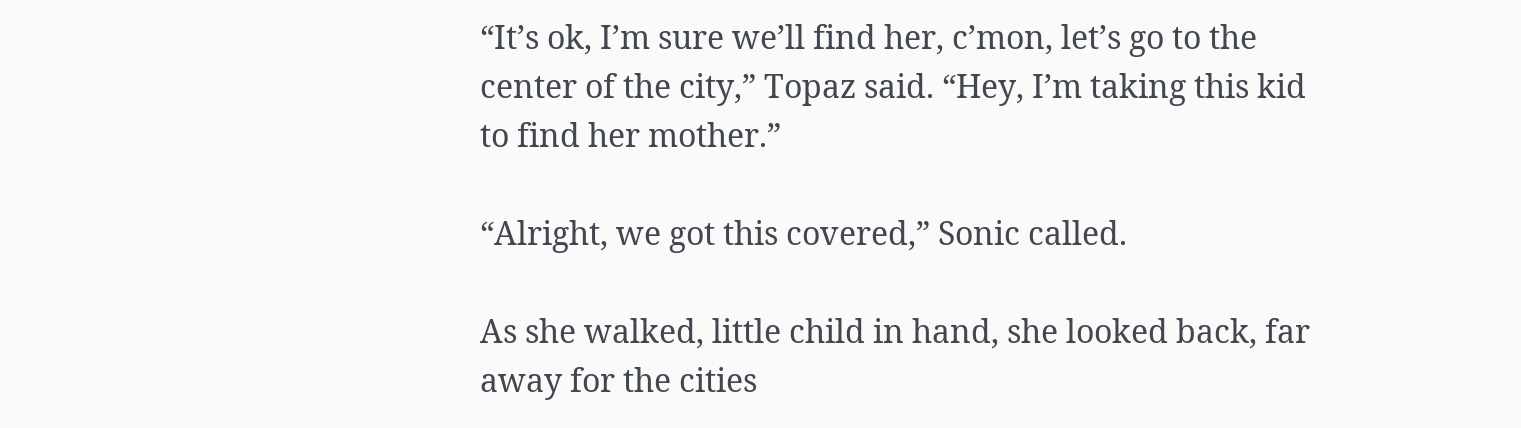“It’s ok, I’m sure we’ll find her, c’mon, let’s go to the center of the city,” Topaz said. “Hey, I’m taking this kid to find her mother.”

“Alright, we got this covered,” Sonic called.

As she walked, little child in hand, she looked back, far away for the cities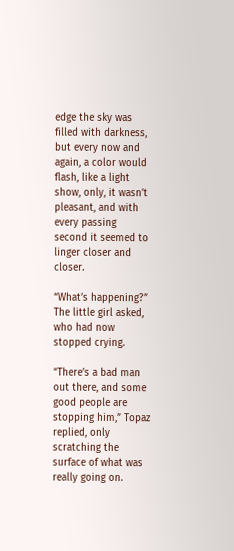edge the sky was filled with darkness, but every now and again, a color would flash, like a light show, only, it wasn’t pleasant, and with every passing second it seemed to linger closer and closer.

“What’s happening?”  The little girl asked, who had now stopped crying.

“There’s a bad man out there, and some good people are stopping him,” Topaz replied, only scratching the surface of what was really going on.